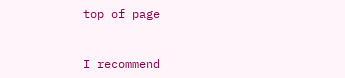top of page


I recommend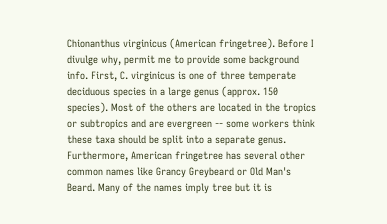Chionanthus virginicus (American fringetree). Before I divulge why, permit me to provide some background info. First, C. virginicus is one of three temperate deciduous species in a large genus (approx. 150 species). Most of the others are located in the tropics or subtropics and are evergreen -- some workers think these taxa should be split into a separate genus. Furthermore, American fringetree has several other common names like Grancy Greybeard or Old Man's Beard. Many of the names imply tree but it is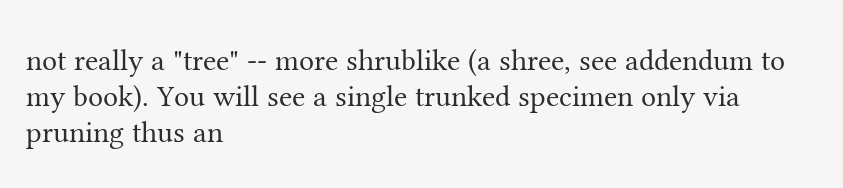not really a "tree" -- more shrublike (a shree, see addendum to my book). You will see a single trunked specimen only via pruning thus an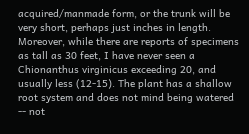acquired/manmade form, or the trunk will be very short, perhaps just inches in length. Moreover, while there are reports of specimens as tall as 30 feet, I have never seen a Chionanthus virginicus exceeding 20, and usually less (12-15). The plant has a shallow root system and does not mind being watered -- not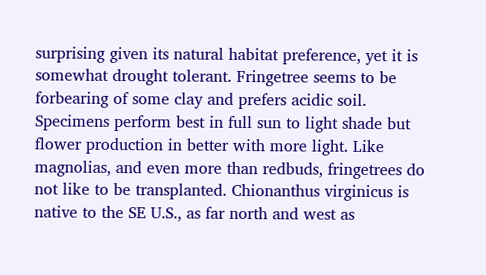surprising given its natural habitat preference, yet it is somewhat drought tolerant. Fringetree seems to be forbearing of some clay and prefers acidic soil. Specimens perform best in full sun to light shade but flower production in better with more light. Like magnolias, and even more than redbuds, fringetrees do not like to be transplanted. Chionanthus virginicus is native to the SE U.S., as far north and west as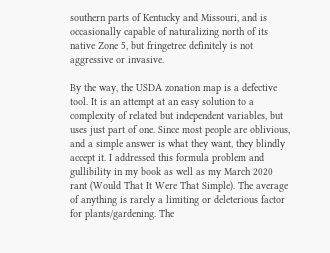southern parts of Kentucky and Missouri, and is occasionally capable of naturalizing north of its native Zone 5, but fringetree definitely is not aggressive or invasive.

By the way, the USDA zonation map is a defective tool. It is an attempt at an easy solution to a complexity of related but independent variables, but uses just part of one. Since most people are oblivious, and a simple answer is what they want, they blindly accept it. I addressed this formula problem and gullibility in my book as well as my March 2020 rant (Would That It Were That Simple). The average of anything is rarely a limiting or deleterious factor for plants/gardening. The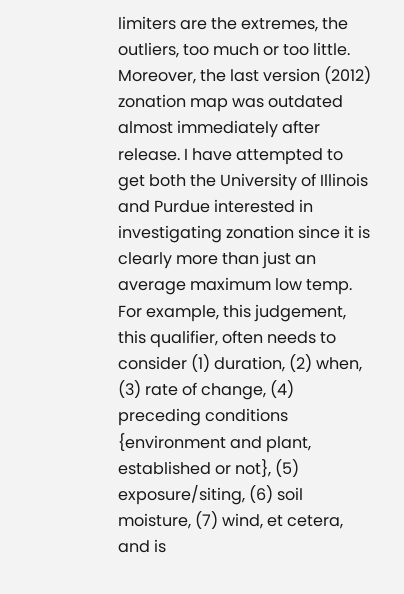limiters are the extremes, the outliers, too much or too little. Moreover, the last version (2012) zonation map was outdated almost immediately after release. I have attempted to get both the University of Illinois and Purdue interested in investigating zonation since it is clearly more than just an average maximum low temp. For example, this judgement, this qualifier, often needs to consider (1) duration, (2) when, (3) rate of change, (4) preceding conditions {environment and plant, established or not}, (5) exposure/siting, (6) soil moisture, (7) wind, et cetera, and is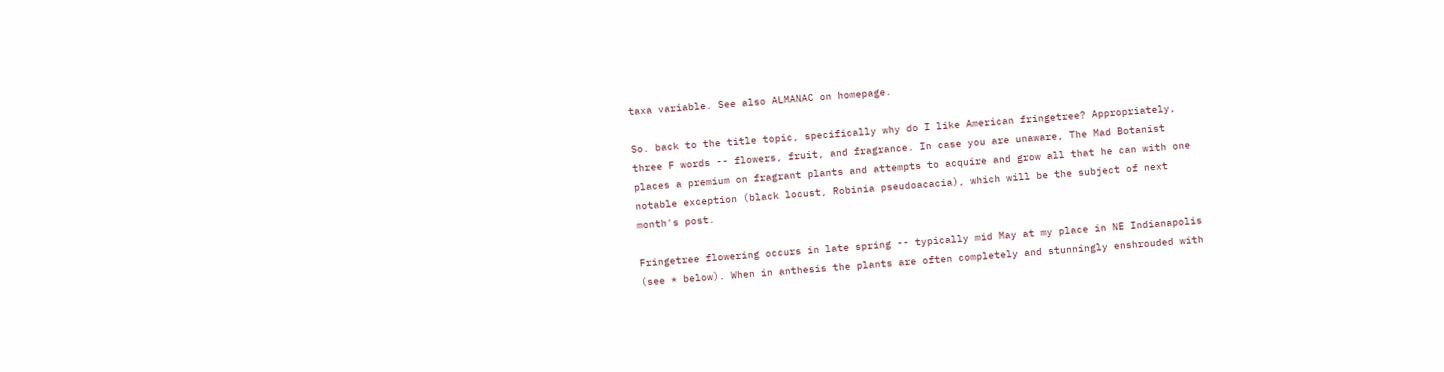taxa variable. See also ALMANAC on homepage.

So. back to the title topic, specifically why do I like American fringetree? Appropriately, three F words -- flowers, fruit, and fragrance. In case you are unaware, The Mad Botanist places a premium on fragrant plants and attempts to acquire and grow all that he can with one notable exception (black locust, Robinia pseudoacacia), which will be the subject of next month's post.

Fringetree flowering occurs in late spring -- typically mid May at my place in NE Indianapolis (see * below). When in anthesis the plants are often completely and stunningly enshrouded with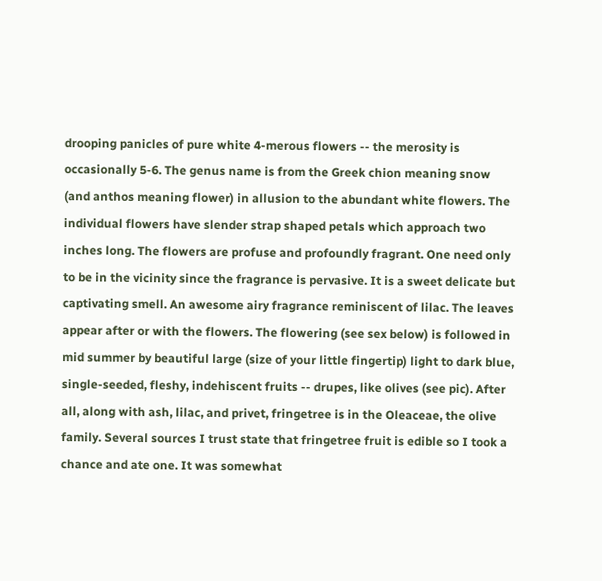drooping panicles of pure white 4-merous flowers -- the merosity is occasionally 5-6. The genus name is from the Greek chion meaning snow (and anthos meaning flower) in allusion to the abundant white flowers. The individual flowers have slender strap shaped petals which approach two inches long. The flowers are profuse and profoundly fragrant. One need only to be in the vicinity since the fragrance is pervasive. It is a sweet delicate but captivating smell. An awesome airy fragrance reminiscent of lilac. The leaves appear after or with the flowers. The flowering (see sex below) is followed in mid summer by beautiful large (size of your little fingertip) light to dark blue, single-seeded, fleshy, indehiscent fruits -- drupes, like olives (see pic). After all, along with ash, lilac, and privet, fringetree is in the Oleaceae, the olive family. Several sources I trust state that fringetree fruit is edible so I took a chance and ate one. It was somewhat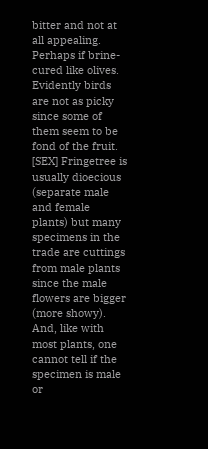bitter and not at all appealing. Perhaps if brine-cured like olives. Evidently birds are not as picky since some of them seem to be fond of the fruit. [SEX] Fringetree is usually dioecious (separate male and female plants) but many specimens in the trade are cuttings from male plants since the male flowers are bigger (more showy). And, like with most plants, one cannot tell if the specimen is male or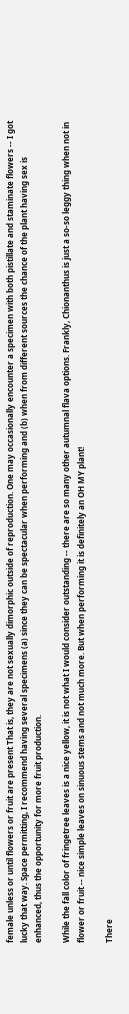female unless or until flowers or fruit are present That is, they are not sexually dimorphic outside of reproduction. One may occasionally encounter a specimen with both pistillate and staminate flowers -- I got lucky that way. Space permitting, I recommend having several specimens (a) since they can be spectacular when performing and (b) when from different sources the chance of the plant having sex is enhanced, thus the opportunity for more fruit production.

While the fall color of fringetree leaves is a nice yellow, it is not what I would consider outstanding -- there are so many other autumnal flava options. Frankly, Chionanthus is just a so-so leggy thing when not in flower or fruit -- nice simple leaves on sinuous stems and not much more. But when performing it is definitely an OH MY plant!

There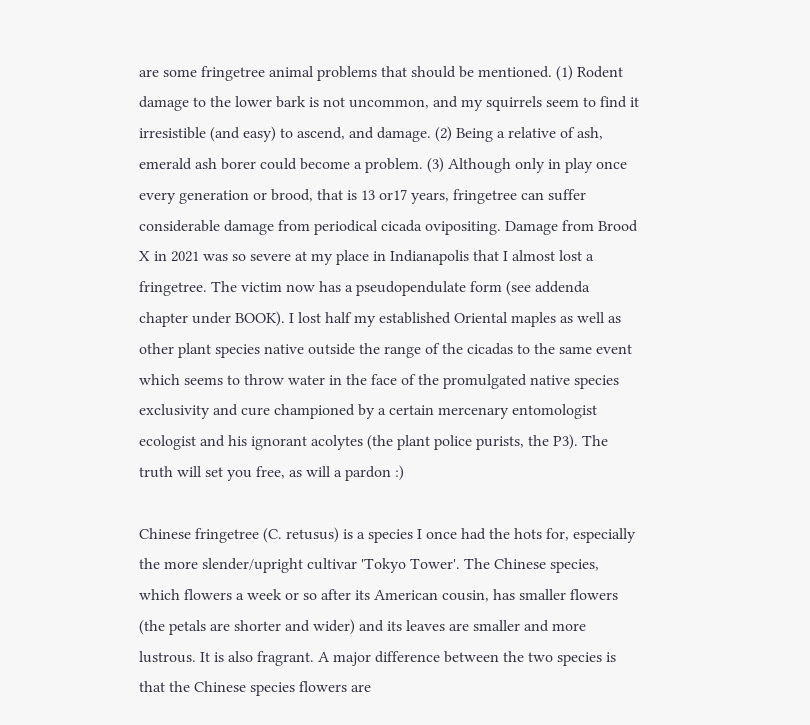are some fringetree animal problems that should be mentioned. (1) Rodent damage to the lower bark is not uncommon, and my squirrels seem to find it irresistible (and easy) to ascend, and damage. (2) Being a relative of ash, emerald ash borer could become a problem. (3) Although only in play once every generation or brood, that is 13 or17 years, fringetree can suffer considerable damage from periodical cicada ovipositing. Damage from Brood X in 2021 was so severe at my place in Indianapolis that I almost lost a fringetree. The victim now has a pseudopendulate form (see addenda chapter under BOOK). I lost half my established Oriental maples as well as other plant species native outside the range of the cicadas to the same event which seems to throw water in the face of the promulgated native species exclusivity and cure championed by a certain mercenary entomologist ecologist and his ignorant acolytes (the plant police purists, the P3). The truth will set you free, as will a pardon :)

Chinese fringetree (C. retusus) is a species I once had the hots for, especially the more slender/upright cultivar 'Tokyo Tower'. The Chinese species, which flowers a week or so after its American cousin, has smaller flowers (the petals are shorter and wider) and its leaves are smaller and more lustrous. It is also fragrant. A major difference between the two species is that the Chinese species flowers are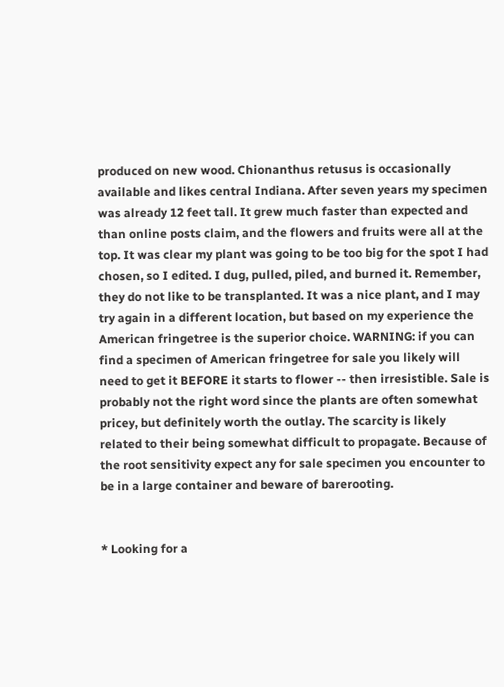produced on new wood. Chionanthus retusus is occasionally available and likes central Indiana. After seven years my specimen was already 12 feet tall. It grew much faster than expected and than online posts claim, and the flowers and fruits were all at the top. It was clear my plant was going to be too big for the spot I had chosen, so I edited. I dug, pulled, piled, and burned it. Remember, they do not like to be transplanted. It was a nice plant, and I may try again in a different location, but based on my experience the American fringetree is the superior choice. WARNING: if you can find a specimen of American fringetree for sale you likely will need to get it BEFORE it starts to flower -- then irresistible. Sale is probably not the right word since the plants are often somewhat pricey, but definitely worth the outlay. The scarcity is likely related to their being somewhat difficult to propagate. Because of the root sensitivity expect any for sale specimen you encounter to be in a large container and beware of barerooting.


* Looking for a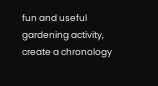fun and useful gardening activity, create a chronology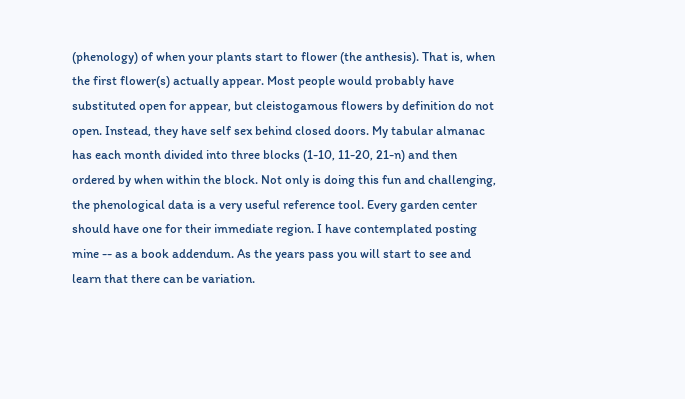(phenology) of when your plants start to flower (the anthesis). That is, when the first flower(s) actually appear. Most people would probably have substituted open for appear, but cleistogamous flowers by definition do not open. Instead, they have self sex behind closed doors. My tabular almanac has each month divided into three blocks (1-10, 11-20, 21-n) and then ordered by when within the block. Not only is doing this fun and challenging, the phenological data is a very useful reference tool. Every garden center should have one for their immediate region. I have contemplated posting mine -- as a book addendum. As the years pass you will start to see and learn that there can be variation.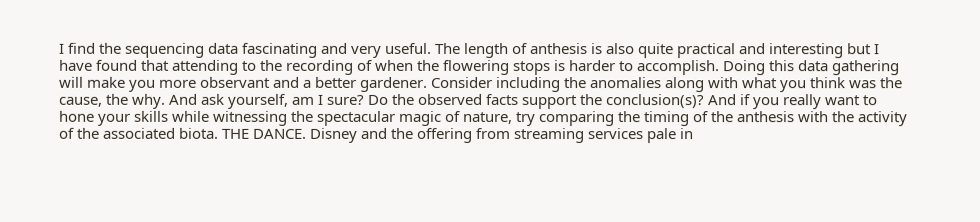I find the sequencing data fascinating and very useful. The length of anthesis is also quite practical and interesting but I have found that attending to the recording of when the flowering stops is harder to accomplish. Doing this data gathering will make you more observant and a better gardener. Consider including the anomalies along with what you think was the cause, the why. And ask yourself, am I sure? Do the observed facts support the conclusion(s)? And if you really want to hone your skills while witnessing the spectacular magic of nature, try comparing the timing of the anthesis with the activity of the associated biota. THE DANCE. Disney and the offering from streaming services pale in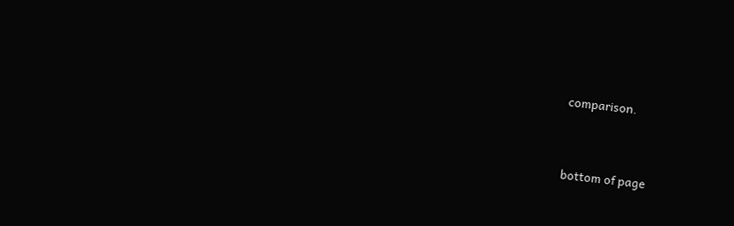comparison.


bottom of page